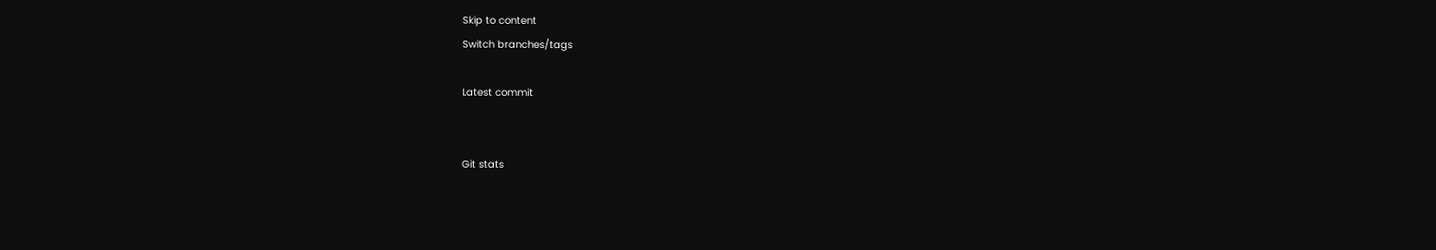Skip to content
Switch branches/tags

Latest commit


Git stats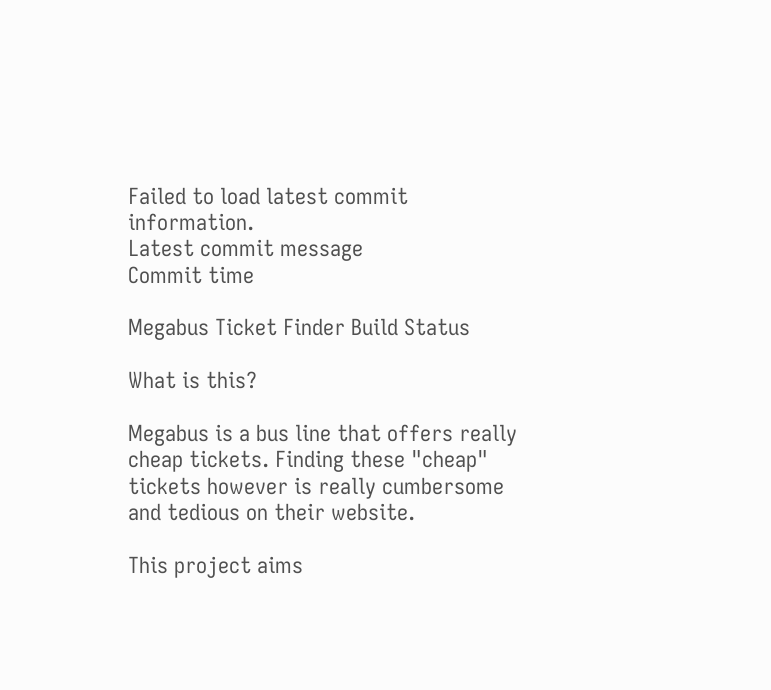Failed to load latest commit information.
Latest commit message
Commit time

Megabus Ticket Finder Build Status

What is this?

Megabus is a bus line that offers really cheap tickets. Finding these "cheap" tickets however is really cumbersome and tedious on their website.

This project aims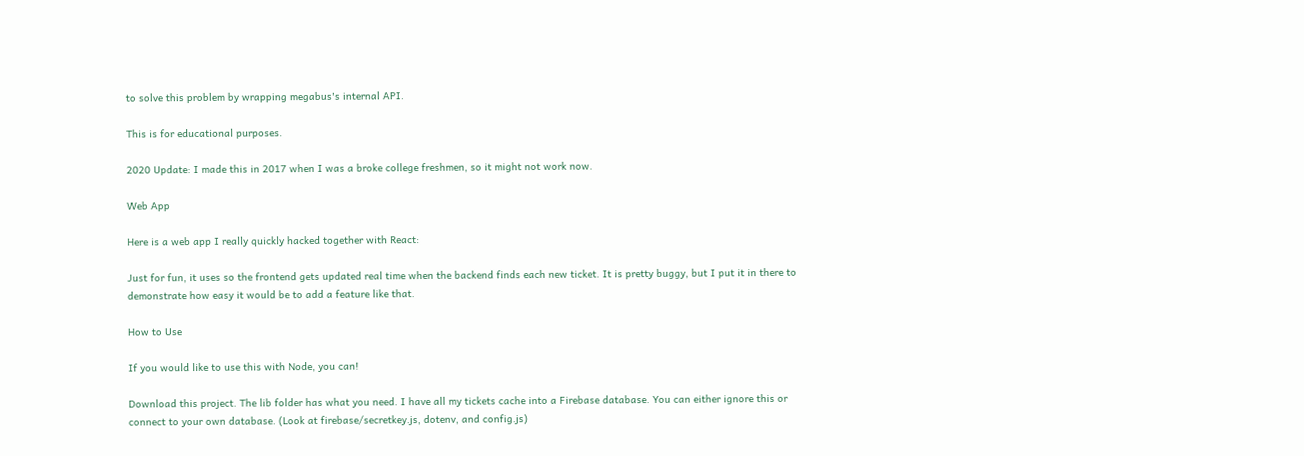to solve this problem by wrapping megabus's internal API.

This is for educational purposes.

2020 Update: I made this in 2017 when I was a broke college freshmen, so it might not work now.

Web App

Here is a web app I really quickly hacked together with React:

Just for fun, it uses so the frontend gets updated real time when the backend finds each new ticket. It is pretty buggy, but I put it in there to demonstrate how easy it would be to add a feature like that.

How to Use

If you would like to use this with Node, you can!

Download this project. The lib folder has what you need. I have all my tickets cache into a Firebase database. You can either ignore this or connect to your own database. (Look at firebase/secretkey.js, dotenv, and config.js)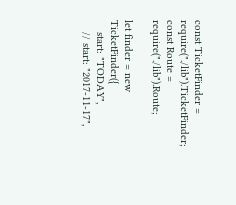const TicketFinder = require("./lib").TicketFinder;
const Route = require("./lib").Route;

let finder = new TicketFinder({
    start: "TODAY",
    // start: "2017-11-17",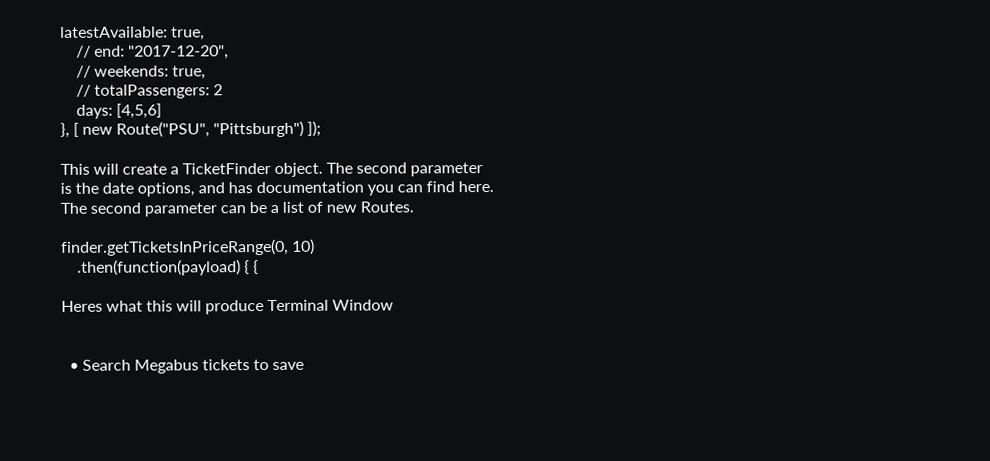latestAvailable: true,
    // end: "2017-12-20",
    // weekends: true,
    // totalPassengers: 2
    days: [4,5,6]
}, [ new Route("PSU", "Pittsburgh") ]);

This will create a TicketFinder object. The second parameter is the date options, and has documentation you can find here. The second parameter can be a list of new Routes.

finder.getTicketsInPriceRange(0, 10)
    .then(function(payload) { {

Heres what this will produce Terminal Window


  • Search Megabus tickets to save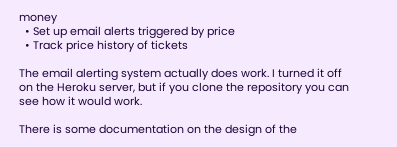money
  • Set up email alerts triggered by price
  • Track price history of tickets

The email alerting system actually does work. I turned it off on the Heroku server, but if you clone the repository you can see how it would work.

There is some documentation on the design of the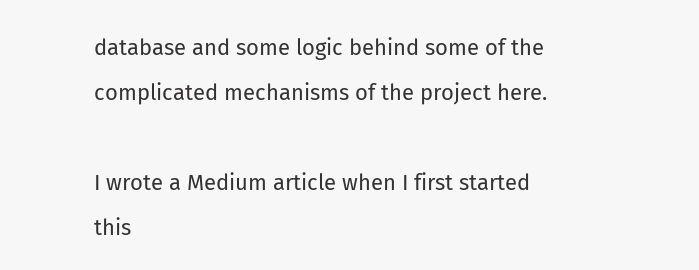database and some logic behind some of the complicated mechanisms of the project here.

I wrote a Medium article when I first started this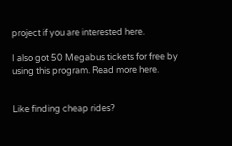project if you are interested here.

I also got 50 Megabus tickets for free by using this program. Read more here.


Like finding cheap rides?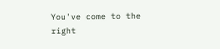You've come to the right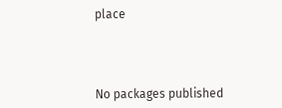place




No packages published